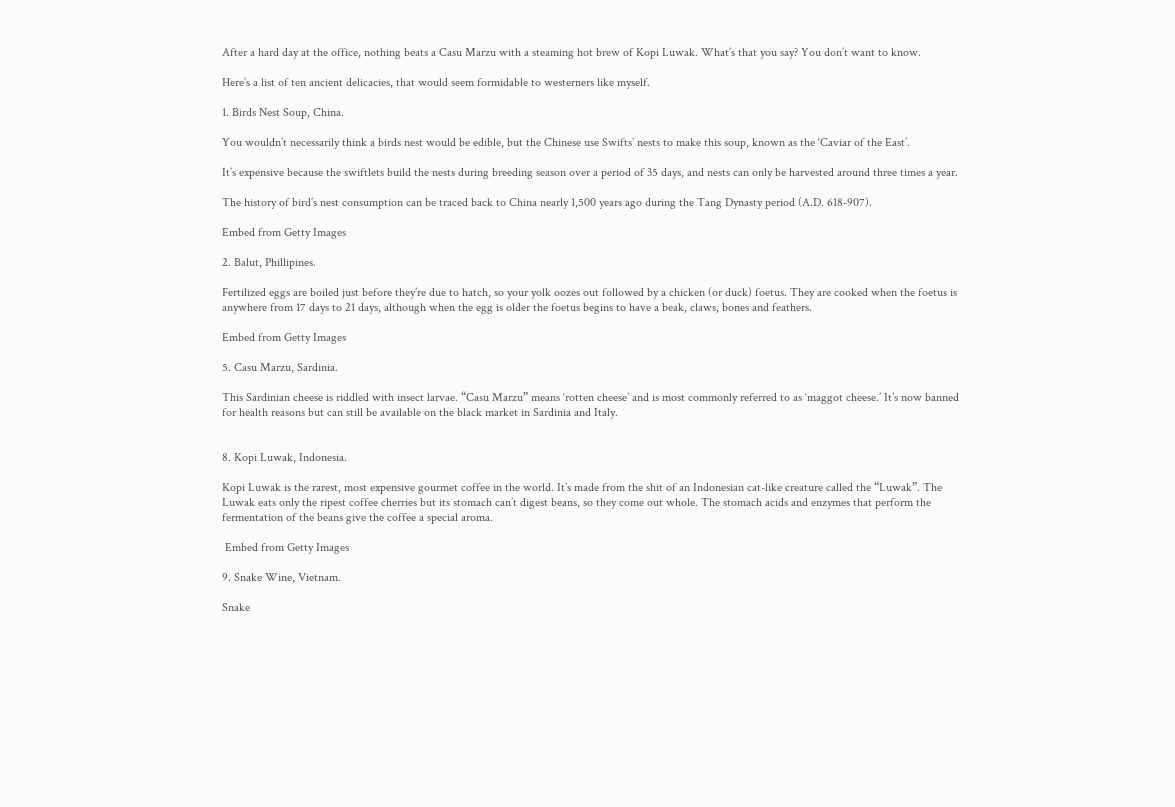After a hard day at the office, nothing beats a Casu Marzu with a steaming hot brew of Kopi Luwak. What’s that you say? You don’t want to know.

Here’s a list of ten ancient delicacies, that would seem formidable to westerners like myself.

1. Birds Nest Soup, China.

You wouldn’t necessarily think a birds nest would be edible, but the Chinese use Swifts’ nests to make this soup, known as the ‘Caviar of the East’.

It’s expensive because the swiftlets build the nests during breeding season over a period of 35 days, and nests can only be harvested around three times a year.

The history of bird’s nest consumption can be traced back to China nearly 1,500 years ago during the Tang Dynasty period (A.D. 618-907).

Embed from Getty Images

2. Balut, Phillipines.

Fertilized eggs are boiled just before they’re due to hatch, so your yolk oozes out followed by a chicken (or duck) foetus. They are cooked when the foetus is anywhere from 17 days to 21 days, although when the egg is older the foetus begins to have a beak, claws, bones and feathers.

Embed from Getty Images

5. Casu Marzu, Sardinia.

This Sardinian cheese is riddled with insect larvae. “Casu Marzu” means ‘rotten cheese’ and is most commonly referred to as ‘maggot cheese.’ It’s now banned for health reasons but can still be available on the black market in Sardinia and Italy.


8. Kopi Luwak, Indonesia.

Kopi Luwak is the rarest, most expensive gourmet coffee in the world. It’s made from the shit of an Indonesian cat-like creature called the “Luwak”. The Luwak eats only the ripest coffee cherries but its stomach can’t digest beans, so they come out whole. The stomach acids and enzymes that perform the fermentation of the beans give the coffee a special aroma.

 Embed from Getty Images

9. Snake Wine, Vietnam.

Snake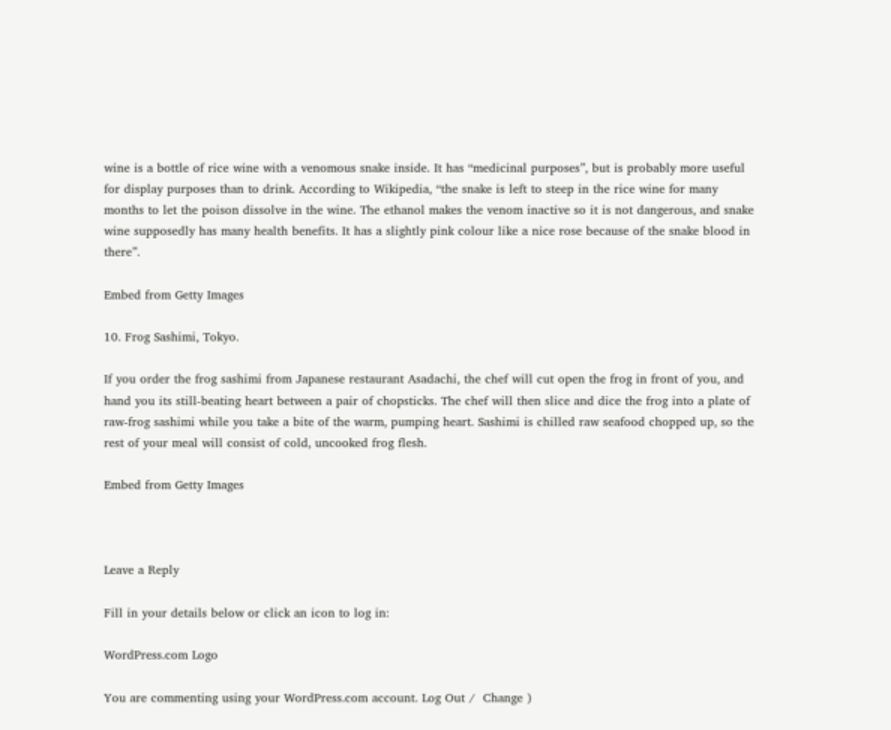wine is a bottle of rice wine with a venomous snake inside. It has “medicinal purposes”, but is probably more useful for display purposes than to drink. According to Wikipedia, “the snake is left to steep in the rice wine for many months to let the poison dissolve in the wine. The ethanol makes the venom inactive so it is not dangerous, and snake wine supposedly has many health benefits. It has a slightly pink colour like a nice rose because of the snake blood in there”.

Embed from Getty Images

10. Frog Sashimi, Tokyo.

If you order the frog sashimi from Japanese restaurant Asadachi, the chef will cut open the frog in front of you, and hand you its still-beating heart between a pair of chopsticks. The chef will then slice and dice the frog into a plate of raw-frog sashimi while you take a bite of the warm, pumping heart. Sashimi is chilled raw seafood chopped up, so the rest of your meal will consist of cold, uncooked frog flesh.

Embed from Getty Images



Leave a Reply

Fill in your details below or click an icon to log in:

WordPress.com Logo

You are commenting using your WordPress.com account. Log Out /  Change )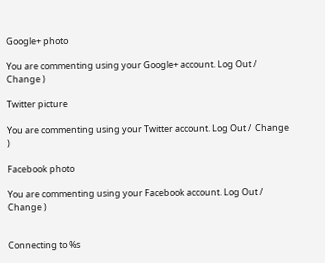Google+ photo

You are commenting using your Google+ account. Log Out /  Change )

Twitter picture

You are commenting using your Twitter account. Log Out /  Change )

Facebook photo

You are commenting using your Facebook account. Log Out /  Change )


Connecting to %s